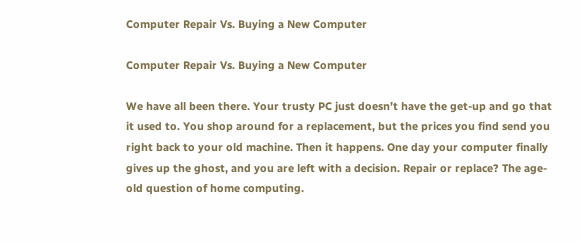Computer Repair Vs. Buying a New Computer

Computer Repair Vs. Buying a New Computer

We have all been there. Your trusty PC just doesn’t have the get-up and go that it used to. You shop around for a replacement, but the prices you find send you right back to your old machine. Then it happens. One day your computer finally gives up the ghost, and you are left with a decision. Repair or replace? The age-old question of home computing.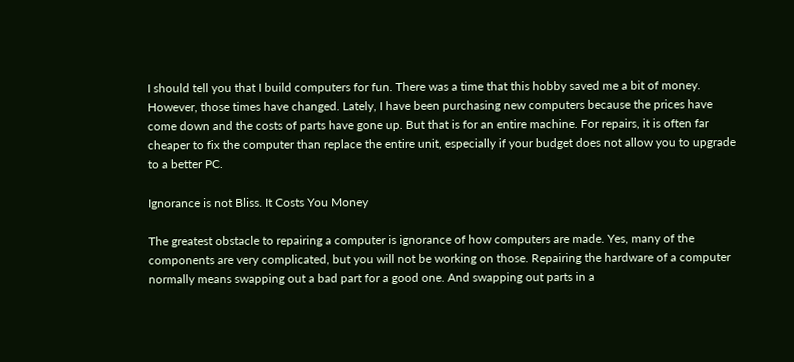I should tell you that I build computers for fun. There was a time that this hobby saved me a bit of money. However, those times have changed. Lately, I have been purchasing new computers because the prices have come down and the costs of parts have gone up. But that is for an entire machine. For repairs, it is often far cheaper to fix the computer than replace the entire unit, especially if your budget does not allow you to upgrade to a better PC.

Ignorance is not Bliss. It Costs You Money

The greatest obstacle to repairing a computer is ignorance of how computers are made. Yes, many of the components are very complicated, but you will not be working on those. Repairing the hardware of a computer normally means swapping out a bad part for a good one. And swapping out parts in a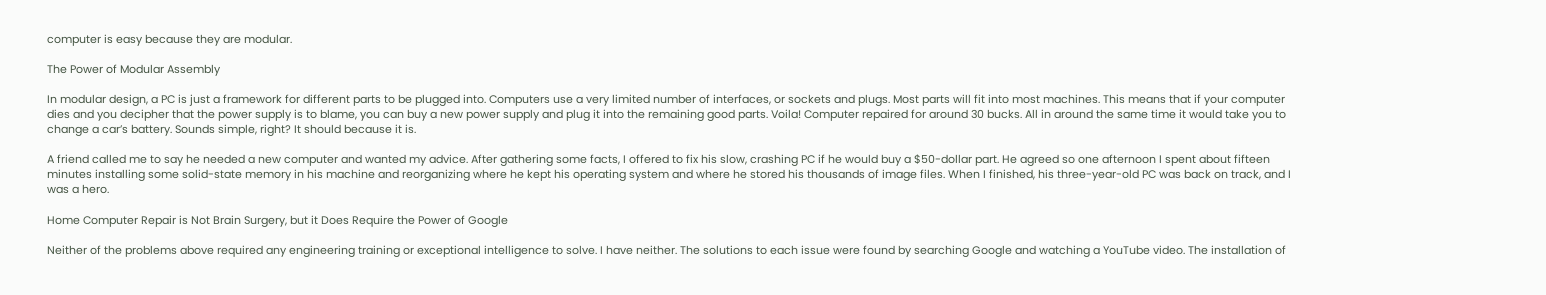computer is easy because they are modular.

The Power of Modular Assembly

In modular design, a PC is just a framework for different parts to be plugged into. Computers use a very limited number of interfaces, or sockets and plugs. Most parts will fit into most machines. This means that if your computer dies and you decipher that the power supply is to blame, you can buy a new power supply and plug it into the remaining good parts. Voila! Computer repaired for around 30 bucks. All in around the same time it would take you to change a car’s battery. Sounds simple, right? It should because it is.

A friend called me to say he needed a new computer and wanted my advice. After gathering some facts, I offered to fix his slow, crashing PC if he would buy a $50-dollar part. He agreed so one afternoon I spent about fifteen minutes installing some solid-state memory in his machine and reorganizing where he kept his operating system and where he stored his thousands of image files. When I finished, his three-year-old PC was back on track, and I was a hero.

Home Computer Repair is Not Brain Surgery, but it Does Require the Power of Google

Neither of the problems above required any engineering training or exceptional intelligence to solve. I have neither. The solutions to each issue were found by searching Google and watching a YouTube video. The installation of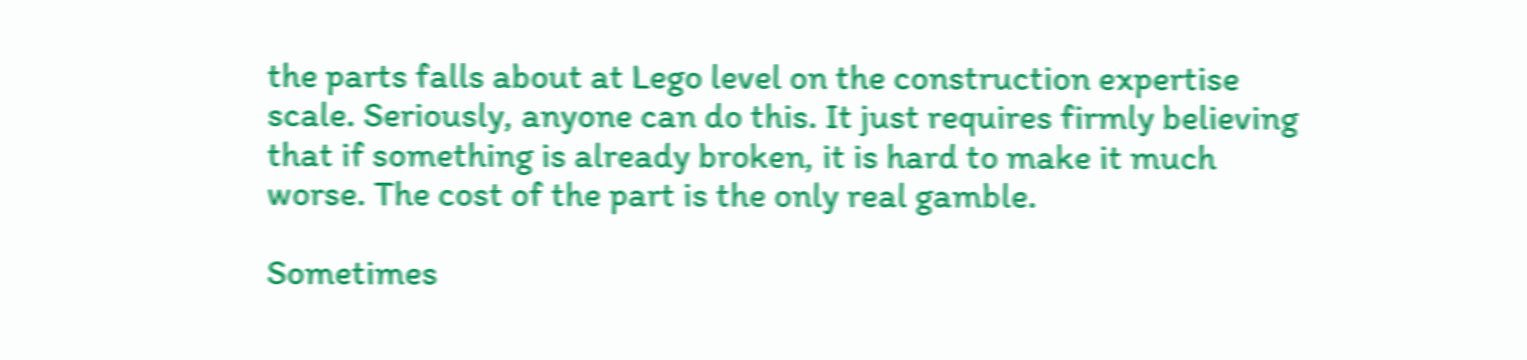the parts falls about at Lego level on the construction expertise scale. Seriously, anyone can do this. It just requires firmly believing that if something is already broken, it is hard to make it much worse. The cost of the part is the only real gamble.

Sometimes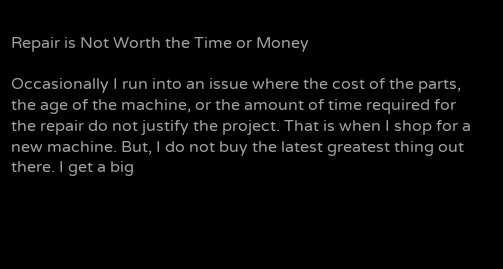Repair is Not Worth the Time or Money

Occasionally I run into an issue where the cost of the parts, the age of the machine, or the amount of time required for the repair do not justify the project. That is when I shop for a new machine. But, I do not buy the latest greatest thing out there. I get a big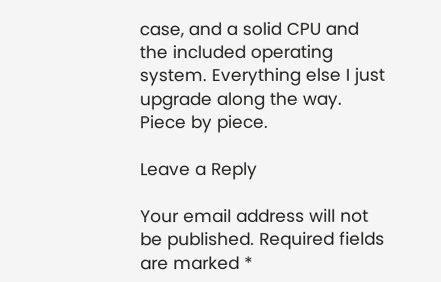case, and a solid CPU and the included operating system. Everything else I just upgrade along the way. Piece by piece.

Leave a Reply

Your email address will not be published. Required fields are marked *